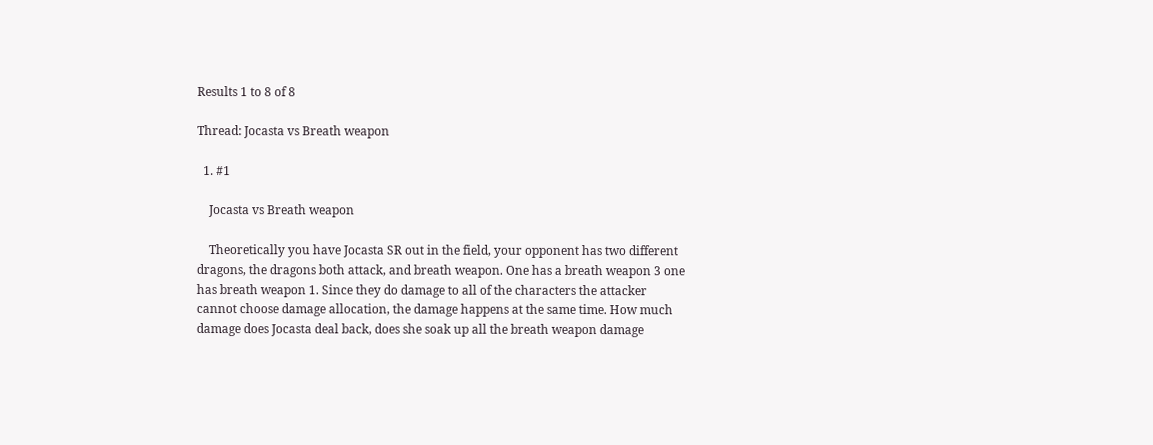Results 1 to 8 of 8

Thread: Jocasta vs Breath weapon

  1. #1

    Jocasta vs Breath weapon

    Theoretically you have Jocasta SR out in the field, your opponent has two different dragons, the dragons both attack, and breath weapon. One has a breath weapon 3 one has breath weapon 1. Since they do damage to all of the characters the attacker cannot choose damage allocation, the damage happens at the same time. How much damage does Jocasta deal back, does she soak up all the breath weapon damage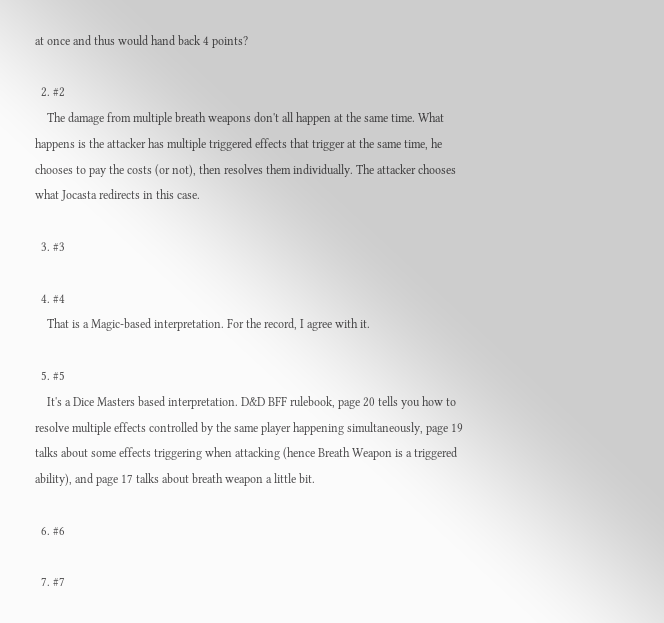at once and thus would hand back 4 points?

  2. #2
    The damage from multiple breath weapons don't all happen at the same time. What happens is the attacker has multiple triggered effects that trigger at the same time, he chooses to pay the costs (or not), then resolves them individually. The attacker chooses what Jocasta redirects in this case.

  3. #3

  4. #4
    That is a Magic-based interpretation. For the record, I agree with it.

  5. #5
    It's a Dice Masters based interpretation. D&D BFF rulebook, page 20 tells you how to resolve multiple effects controlled by the same player happening simultaneously, page 19 talks about some effects triggering when attacking (hence Breath Weapon is a triggered ability), and page 17 talks about breath weapon a little bit.

  6. #6

  7. #7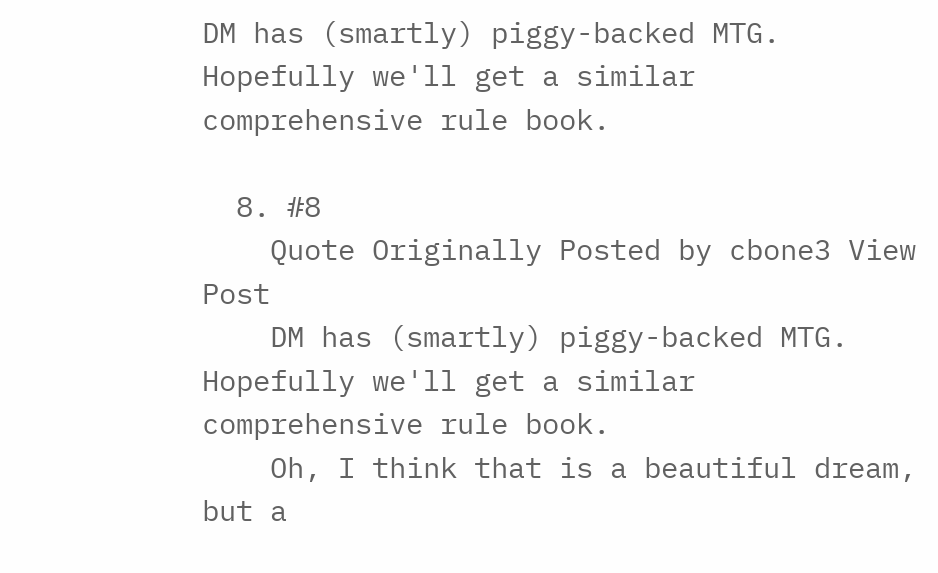DM has (smartly) piggy-backed MTG. Hopefully we'll get a similar comprehensive rule book.

  8. #8
    Quote Originally Posted by cbone3 View Post
    DM has (smartly) piggy-backed MTG. Hopefully we'll get a similar comprehensive rule book.
    Oh, I think that is a beautiful dream, but a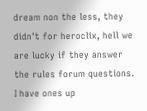dream non the less, they didn't for heroclix, hell we are lucky if they answer the rules forum questions. I have ones up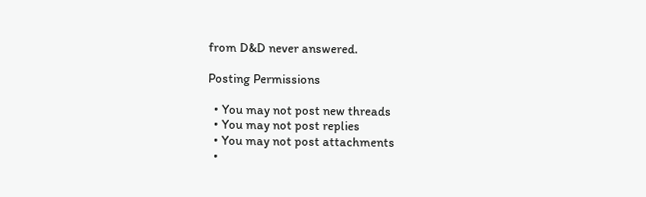from D&D never answered.

Posting Permissions

  • You may not post new threads
  • You may not post replies
  • You may not post attachments
  •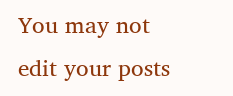You may not edit your posts